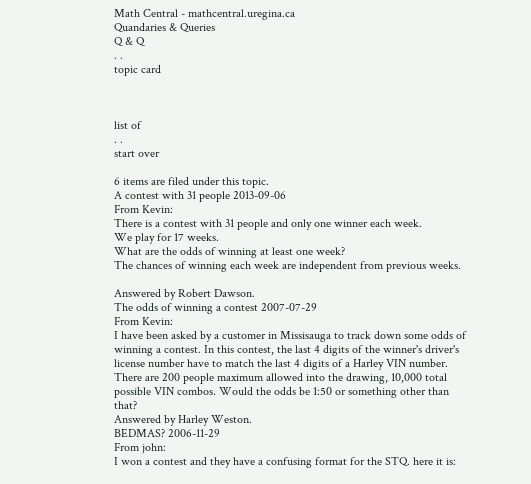Math Central - mathcentral.uregina.ca
Quandaries & Queries
Q & Q
. .
topic card



list of
. .
start over

6 items are filed under this topic.
A contest with 31 people 2013-09-06
From Kevin:
There is a contest with 31 people and only one winner each week.
We play for 17 weeks.
What are the odds of winning at least one week?
The chances of winning each week are independent from previous weeks.

Answered by Robert Dawson.
The odds of winning a contest 2007-07-29
From Kevin:
I have been asked by a customer in Missisauga to track down some odds of winning a contest. In this contest, the last 4 digits of the winner's driver's license number have to match the last 4 digits of a Harley VIN number. There are 200 people maximum allowed into the drawing, 10,000 total possible VIN combos. Would the odds be 1:50 or something other than that?
Answered by Harley Weston.
BEDMAS? 2006-11-29
From john:
I won a contest and they have a confusing format for the STQ. here it is: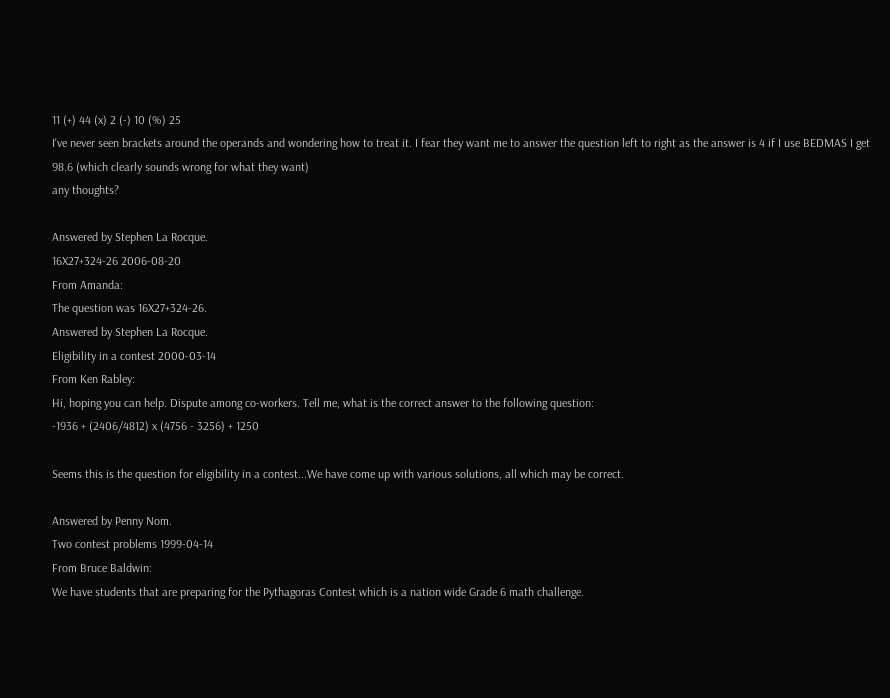11 (+) 44 (x) 2 (-) 10 (%) 25
I've never seen brackets around the operands and wondering how to treat it. I fear they want me to answer the question left to right as the answer is 4 if I use BEDMAS I get 98.6 (which clearly sounds wrong for what they want)
any thoughts?

Answered by Stephen La Rocque.
16X27+324-26 2006-08-20
From Amanda:
The question was 16X27+324-26.
Answered by Stephen La Rocque.
Eligibility in a contest 2000-03-14
From Ken Rabley:
Hi, hoping you can help. Dispute among co-workers. Tell me, what is the correct answer to the following question:
-1936 + (2406/4812) x (4756 - 3256) + 1250

Seems this is the question for eligibility in a contest...We have come up with various solutions, all which may be correct.

Answered by Penny Nom.
Two contest problems 1999-04-14
From Bruce Baldwin:
We have students that are preparing for the Pythagoras Contest which is a nation wide Grade 6 math challenge.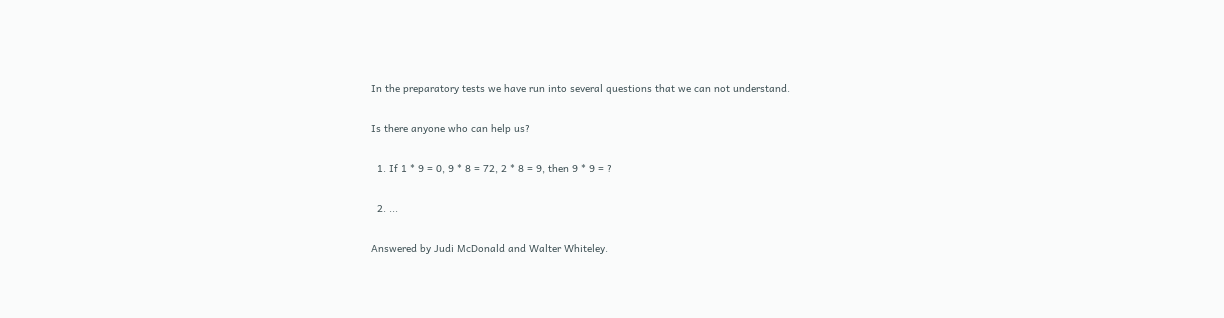In the preparatory tests we have run into several questions that we can not understand.

Is there anyone who can help us?

  1. If 1 * 9 = 0, 9 * 8 = 72, 2 * 8 = 9, then 9 * 9 = ?

  2. ...

Answered by Judi McDonald and Walter Whiteley.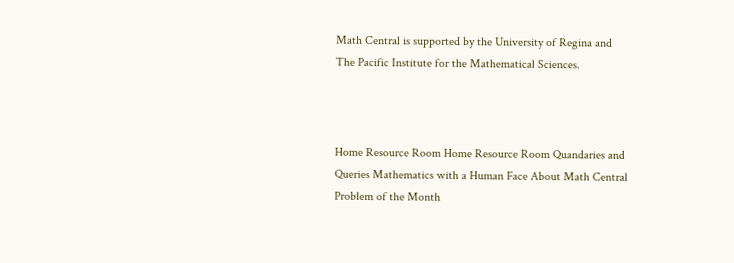Math Central is supported by the University of Regina and The Pacific Institute for the Mathematical Sciences.



Home Resource Room Home Resource Room Quandaries and Queries Mathematics with a Human Face About Math Central Problem of the Month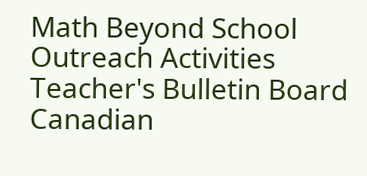Math Beyond School Outreach Activities Teacher's Bulletin Board Canadian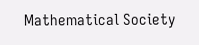Mathematical Society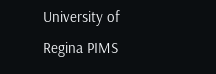University of Regina PIMS